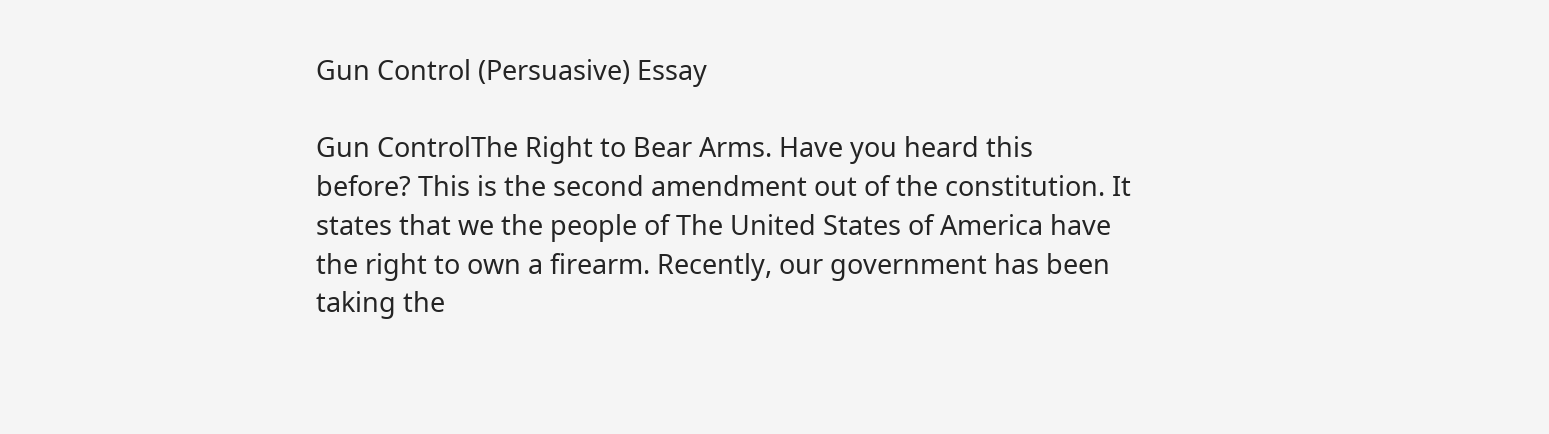Gun Control (Persuasive) Essay

Gun ControlThe Right to Bear Arms. Have you heard this before? This is the second amendment out of the constitution. It states that we the people of The United States of America have the right to own a firearm. Recently, our government has been taking the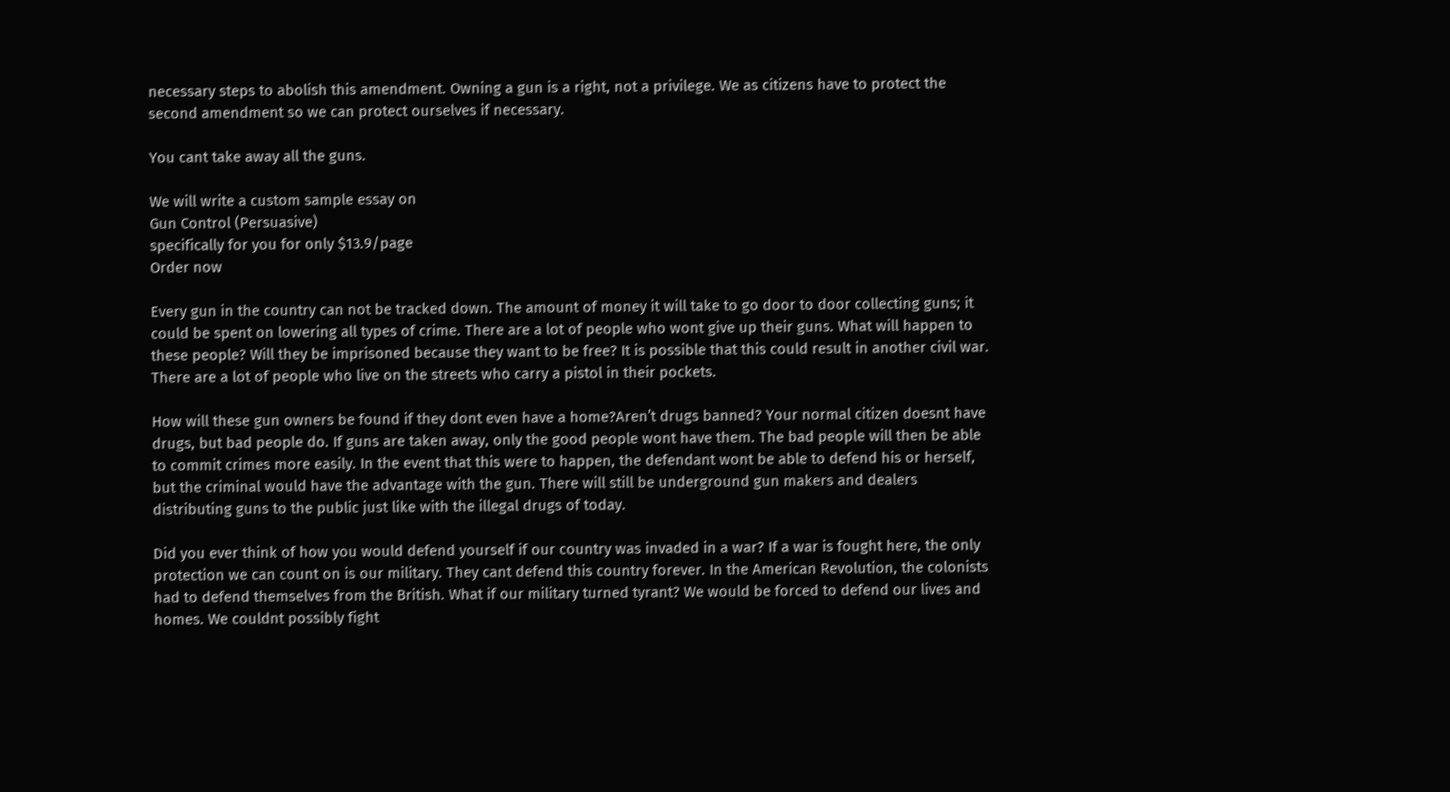necessary steps to abolish this amendment. Owning a gun is a right, not a privilege. We as citizens have to protect the second amendment so we can protect ourselves if necessary.

You cant take away all the guns.

We will write a custom sample essay on
Gun Control (Persuasive)
specifically for you for only $13.9/page
Order now

Every gun in the country can not be tracked down. The amount of money it will take to go door to door collecting guns; it could be spent on lowering all types of crime. There are a lot of people who wont give up their guns. What will happen to these people? Will they be imprisoned because they want to be free? It is possible that this could result in another civil war. There are a lot of people who live on the streets who carry a pistol in their pockets.

How will these gun owners be found if they dont even have a home?Aren’t drugs banned? Your normal citizen doesnt have drugs, but bad people do. If guns are taken away, only the good people wont have them. The bad people will then be able to commit crimes more easily. In the event that this were to happen, the defendant wont be able to defend his or herself, but the criminal would have the advantage with the gun. There will still be underground gun makers and dealers distributing guns to the public just like with the illegal drugs of today.

Did you ever think of how you would defend yourself if our country was invaded in a war? If a war is fought here, the only protection we can count on is our military. They cant defend this country forever. In the American Revolution, the colonists had to defend themselves from the British. What if our military turned tyrant? We would be forced to defend our lives and homes. We couldnt possibly fight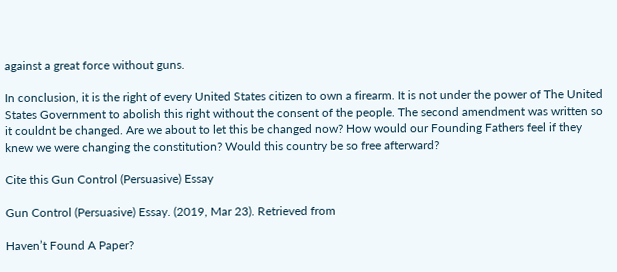against a great force without guns.

In conclusion, it is the right of every United States citizen to own a firearm. It is not under the power of The United States Government to abolish this right without the consent of the people. The second amendment was written so it couldnt be changed. Are we about to let this be changed now? How would our Founding Fathers feel if they knew we were changing the constitution? Would this country be so free afterward?

Cite this Gun Control (Persuasive) Essay

Gun Control (Persuasive) Essay. (2019, Mar 23). Retrieved from

Haven’t Found A Paper?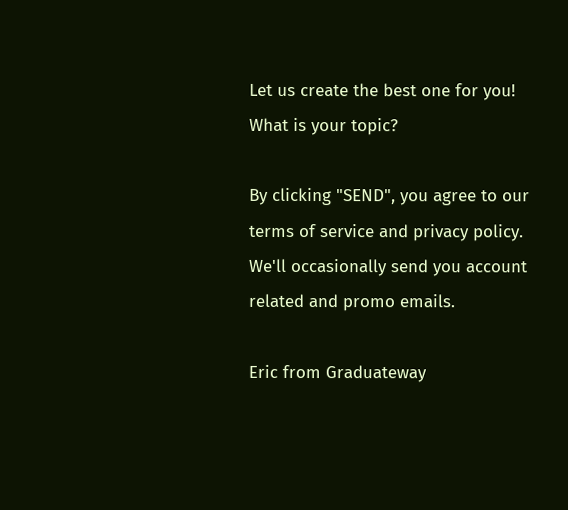Let us create the best one for you! What is your topic?

By clicking "SEND", you agree to our terms of service and privacy policy. We'll occasionally send you account related and promo emails.

Eric from Graduateway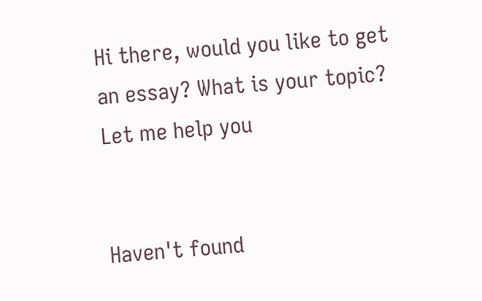Hi there, would you like to get an essay? What is your topic? Let me help you


Haven't found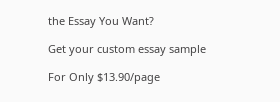the Essay You Want?

Get your custom essay sample

For Only $13.90/page